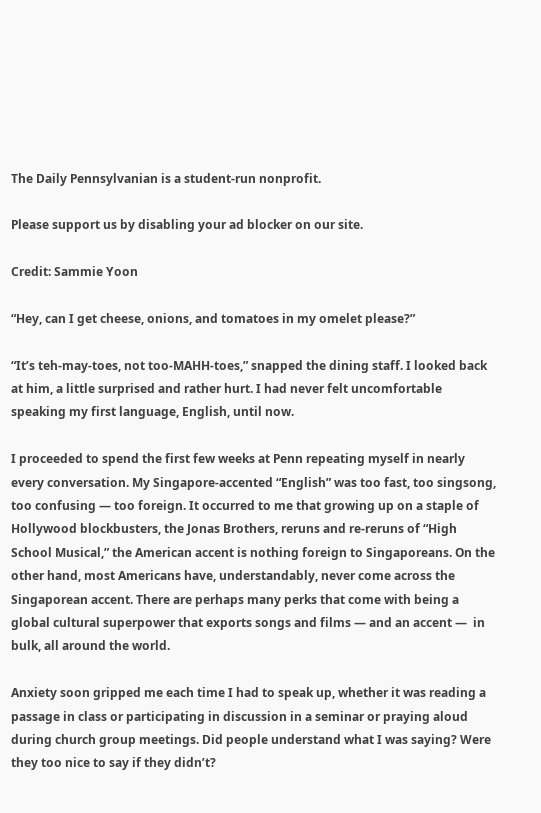The Daily Pennsylvanian is a student-run nonprofit.

Please support us by disabling your ad blocker on our site.

Credit: Sammie Yoon

“Hey, can I get cheese, onions, and tomatoes in my omelet please?”

“It’s teh-may-toes, not too-MAHH-toes,” snapped the dining staff. I looked back at him, a little surprised and rather hurt. I had never felt uncomfortable speaking my first language, English, until now.

I proceeded to spend the first few weeks at Penn repeating myself in nearly every conversation. My Singapore-accented “English” was too fast, too singsong, too confusing — too foreign. It occurred to me that growing up on a staple of Hollywood blockbusters, the Jonas Brothers, reruns and re-reruns of “High School Musical,” the American accent is nothing foreign to Singaporeans. On the other hand, most Americans have, understandably, never come across the Singaporean accent. There are perhaps many perks that come with being a global cultural superpower that exports songs and films — and an accent —  in bulk, all around the world.

Anxiety soon gripped me each time I had to speak up, whether it was reading a passage in class or participating in discussion in a seminar or praying aloud during church group meetings. Did people understand what I was saying? Were they too nice to say if they didn’t?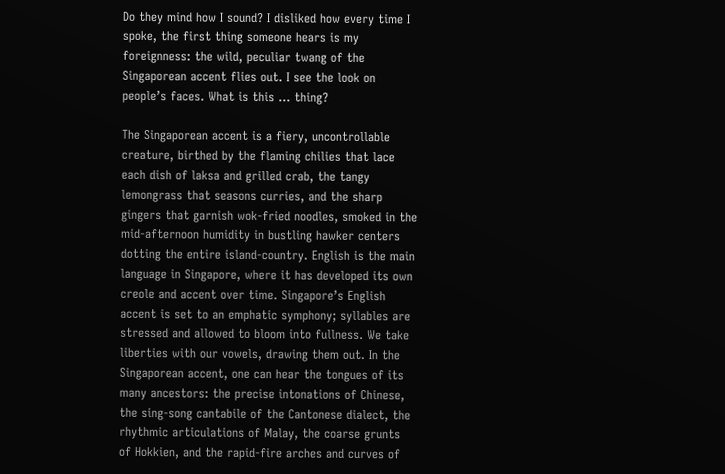Do they mind how I sound? I disliked how every time I spoke, the first thing someone hears is my foreignness: the wild, peculiar twang of the Singaporean accent flies out. I see the look on people’s faces. What is this … thing?

The Singaporean accent is a fiery, uncontrollable creature, birthed by the flaming chilies that lace each dish of laksa and grilled crab, the tangy lemongrass that seasons curries, and the sharp gingers that garnish wok-fried noodles, smoked in the mid-afternoon humidity in bustling hawker centers dotting the entire island-country. English is the main language in Singapore, where it has developed its own creole and accent over time. Singapore’s English accent is set to an emphatic symphony; syllables are stressed and allowed to bloom into fullness. We take liberties with our vowels, drawing them out. In the Singaporean accent, one can hear the tongues of its many ancestors: the precise intonations of Chinese, the sing-song cantabile of the Cantonese dialect, the rhythmic articulations of Malay, the coarse grunts of Hokkien, and the rapid-fire arches and curves of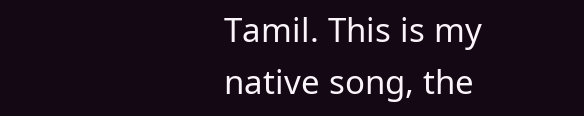Tamil. This is my native song, the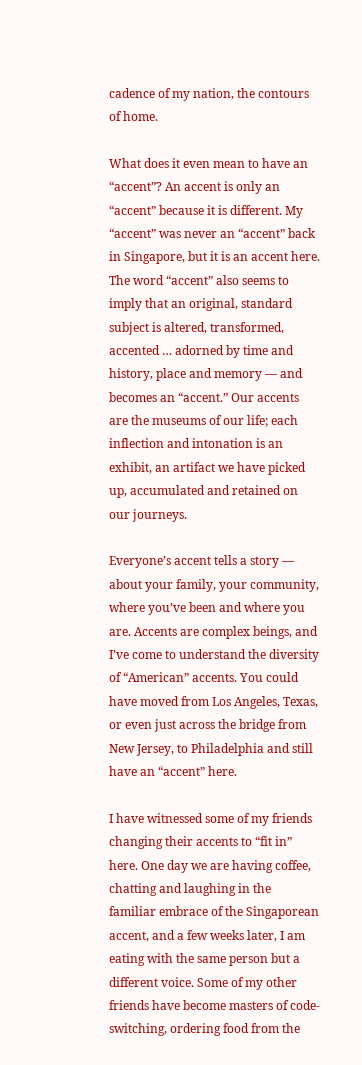cadence of my nation, the contours of home.

What does it even mean to have an “accent”? An accent is only an “accent” because it is different. My “accent” was never an “accent” back in Singapore, but it is an accent here. The word “accent” also seems to imply that an original, standard subject is altered, transformed, accented … adorned by time and history, place and memory — and becomes an “accent.” Our accents are the museums of our life; each inflection and intonation is an exhibit, an artifact we have picked up, accumulated and retained on our journeys.

Everyone’s accent tells a story — about your family, your community, where you’ve been and where you are. Accents are complex beings, and I’ve come to understand the diversity of “American” accents. You could have moved from Los Angeles, Texas, or even just across the bridge from New Jersey, to Philadelphia and still have an “accent” here.

I have witnessed some of my friends changing their accents to “fit in” here. One day we are having coffee, chatting and laughing in the familiar embrace of the Singaporean accent, and a few weeks later, I am eating with the same person but a different voice. Some of my other friends have become masters of code-switching, ordering food from the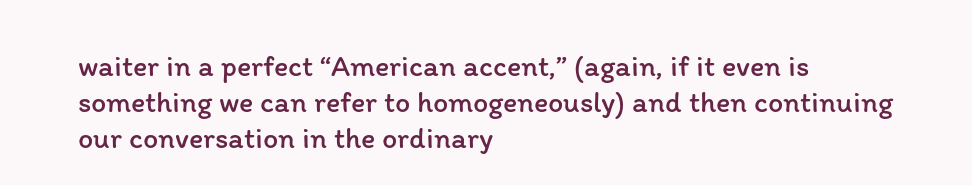waiter in a perfect “American accent,” (again, if it even is something we can refer to homogeneously) and then continuing our conversation in the ordinary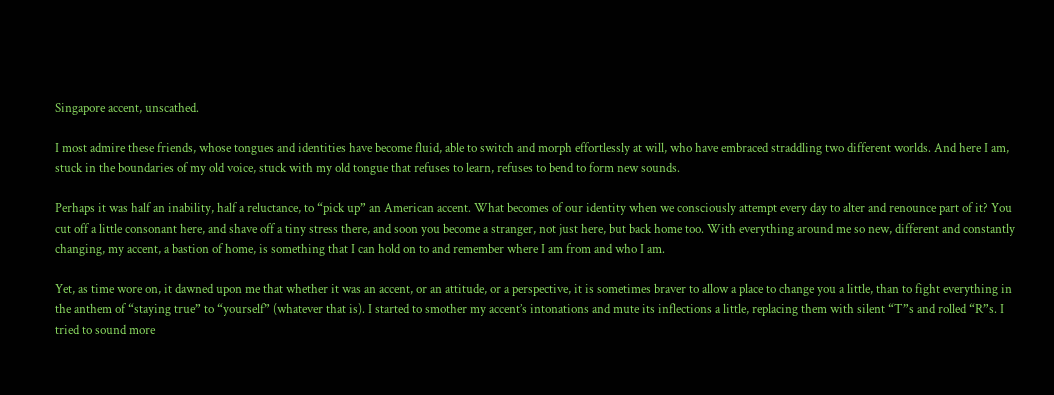Singapore accent, unscathed.

I most admire these friends, whose tongues and identities have become fluid, able to switch and morph effortlessly at will, who have embraced straddling two different worlds. And here I am, stuck in the boundaries of my old voice, stuck with my old tongue that refuses to learn, refuses to bend to form new sounds.

Perhaps it was half an inability, half a reluctance, to “pick up” an American accent. What becomes of our identity when we consciously attempt every day to alter and renounce part of it? You cut off a little consonant here, and shave off a tiny stress there, and soon you become a stranger, not just here, but back home too. With everything around me so new, different and constantly changing, my accent, a bastion of home, is something that I can hold on to and remember where I am from and who I am.

Yet, as time wore on, it dawned upon me that whether it was an accent, or an attitude, or a perspective, it is sometimes braver to allow a place to change you a little, than to fight everything in the anthem of “staying true” to “yourself” (whatever that is). I started to smother my accent’s intonations and mute its inflections a little, replacing them with silent “T”s and rolled “R”s. I tried to sound more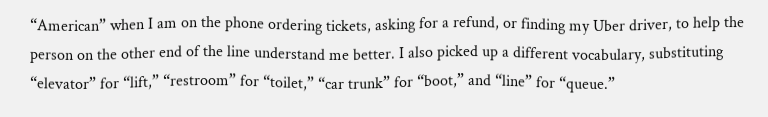“American” when I am on the phone ordering tickets, asking for a refund, or finding my Uber driver, to help the person on the other end of the line understand me better. I also picked up a different vocabulary, substituting “elevator” for “lift,” “restroom” for “toilet,” “car trunk” for “boot,” and “line” for “queue.”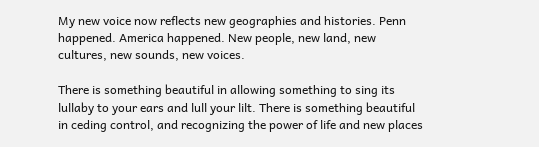My new voice now reflects new geographies and histories. Penn happened. America happened. New people, new land, new cultures, new sounds, new voices.

There is something beautiful in allowing something to sing its lullaby to your ears and lull your lilt. There is something beautiful in ceding control, and recognizing the power of life and new places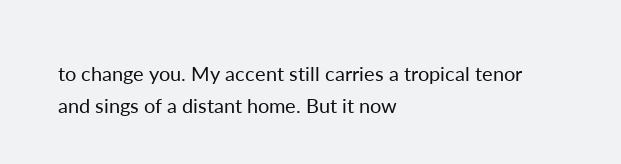to change you. My accent still carries a tropical tenor and sings of a distant home. But it now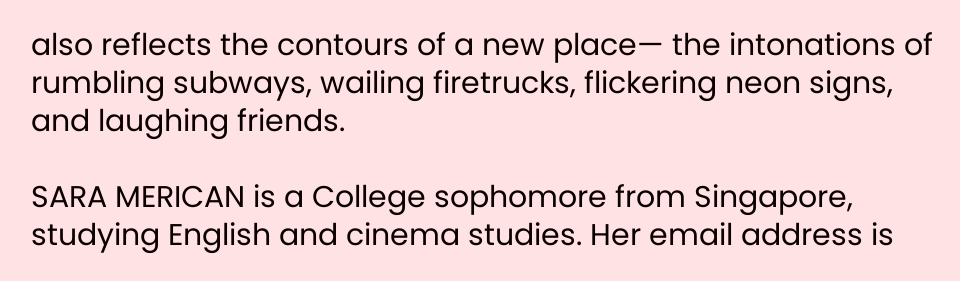also reflects the contours of a new place— the intonations of rumbling subways, wailing firetrucks, flickering neon signs, and laughing friends.

SARA MERICAN is a College sophomore from Singapore, studying English and cinema studies. Her email address is